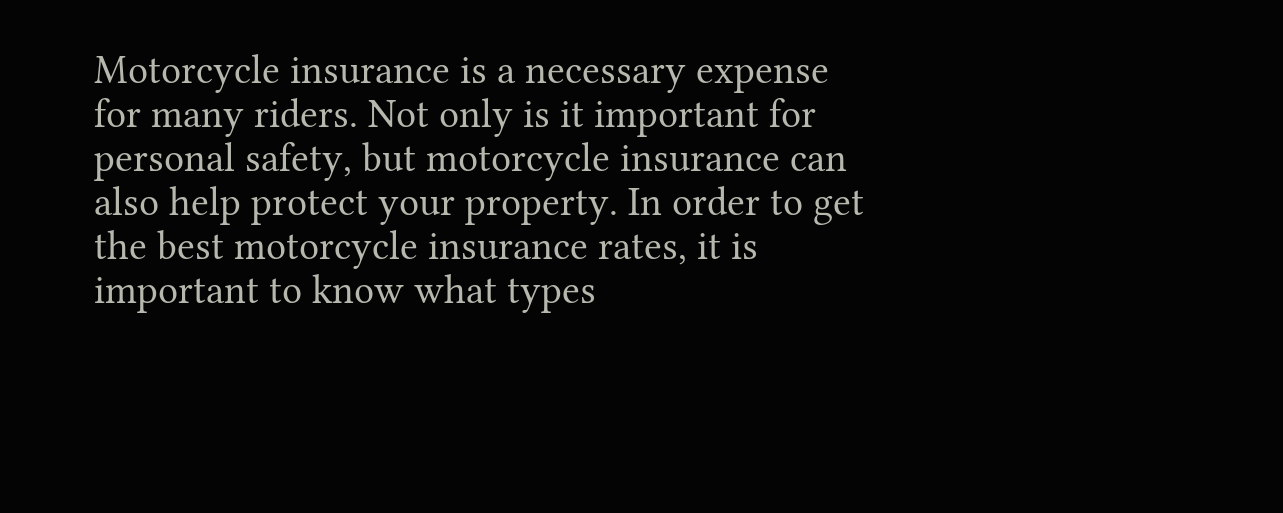Motorcycle insurance is a necessary expense for many riders. Not only is it important for personal safety, but motorcycle insurance can also help protect your property. In order to get the best motorcycle insurance rates, it is important to know what types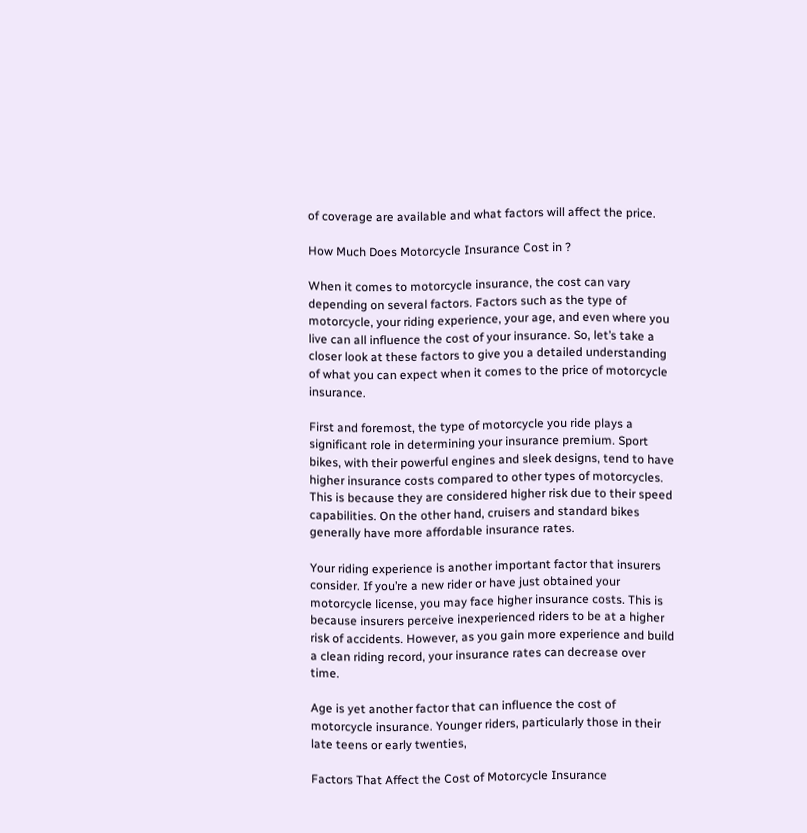of coverage are available and what factors will affect the price.

How Much Does Motorcycle Insurance Cost in ?

When it comes to motorcycle insurance, the cost can vary depending on several factors. Factors such as the type of motorcycle, your riding experience, your age, and even where you live can all influence the cost of your insurance. So, let’s take a closer look at these factors to give you a detailed understanding of what you can expect when it comes to the price of motorcycle insurance.

First and foremost, the type of motorcycle you ride plays a significant role in determining your insurance premium. Sport bikes, with their powerful engines and sleek designs, tend to have higher insurance costs compared to other types of motorcycles. This is because they are considered higher risk due to their speed capabilities. On the other hand, cruisers and standard bikes generally have more affordable insurance rates.

Your riding experience is another important factor that insurers consider. If you’re a new rider or have just obtained your motorcycle license, you may face higher insurance costs. This is because insurers perceive inexperienced riders to be at a higher risk of accidents. However, as you gain more experience and build a clean riding record, your insurance rates can decrease over time.

Age is yet another factor that can influence the cost of motorcycle insurance. Younger riders, particularly those in their late teens or early twenties,

Factors That Affect the Cost of Motorcycle Insurance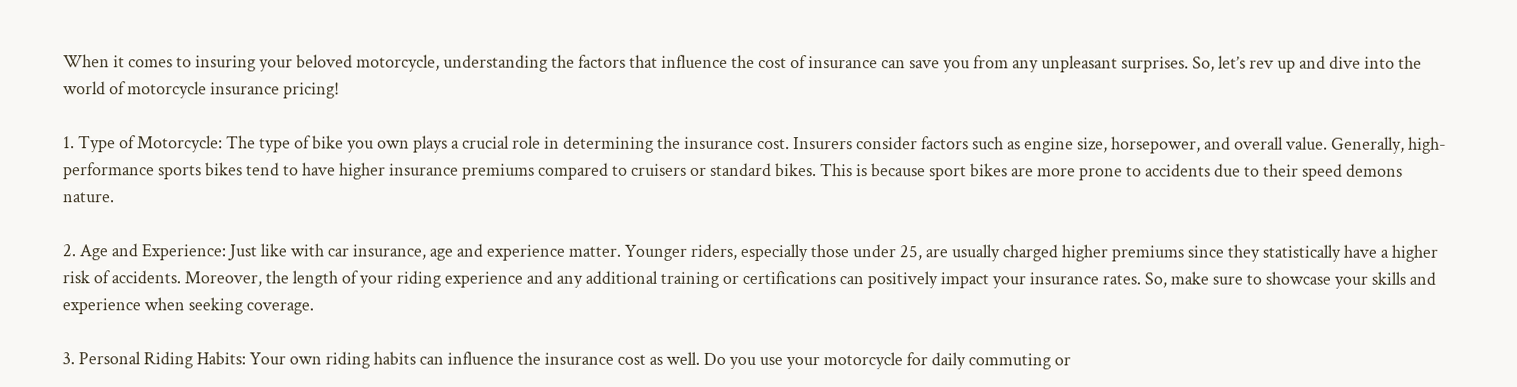When it comes to insuring your beloved motorcycle, understanding the factors that influence the cost of insurance can save you from any unpleasant surprises. So, let’s rev up and dive into the world of motorcycle insurance pricing!

1. Type of Motorcycle: The type of bike you own plays a crucial role in determining the insurance cost. Insurers consider factors such as engine size, horsepower, and overall value. Generally, high-performance sports bikes tend to have higher insurance premiums compared to cruisers or standard bikes. This is because sport bikes are more prone to accidents due to their speed demons nature.

2. Age and Experience: Just like with car insurance, age and experience matter. Younger riders, especially those under 25, are usually charged higher premiums since they statistically have a higher risk of accidents. Moreover, the length of your riding experience and any additional training or certifications can positively impact your insurance rates. So, make sure to showcase your skills and experience when seeking coverage.

3. Personal Riding Habits: Your own riding habits can influence the insurance cost as well. Do you use your motorcycle for daily commuting or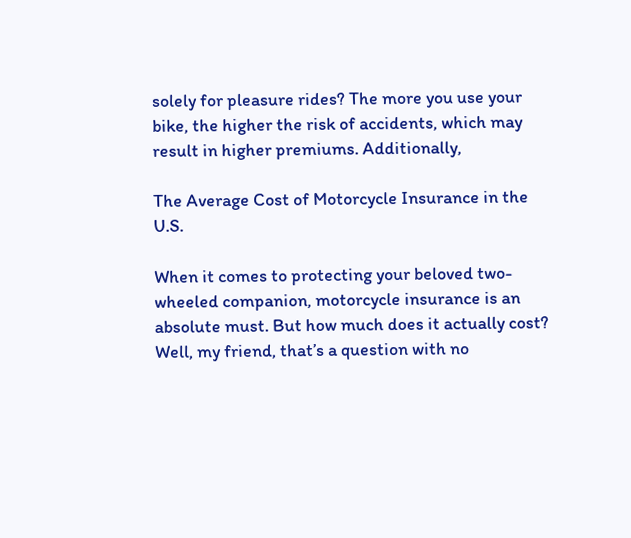solely for pleasure rides? The more you use your bike, the higher the risk of accidents, which may result in higher premiums. Additionally,

The Average Cost of Motorcycle Insurance in the U.S.

When it comes to protecting your beloved two-wheeled companion, motorcycle insurance is an absolute must. But how much does it actually cost? Well, my friend, that’s a question with no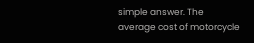simple answer. The average cost of motorcycle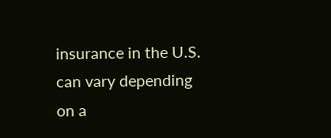insurance in the U.S. can vary depending on a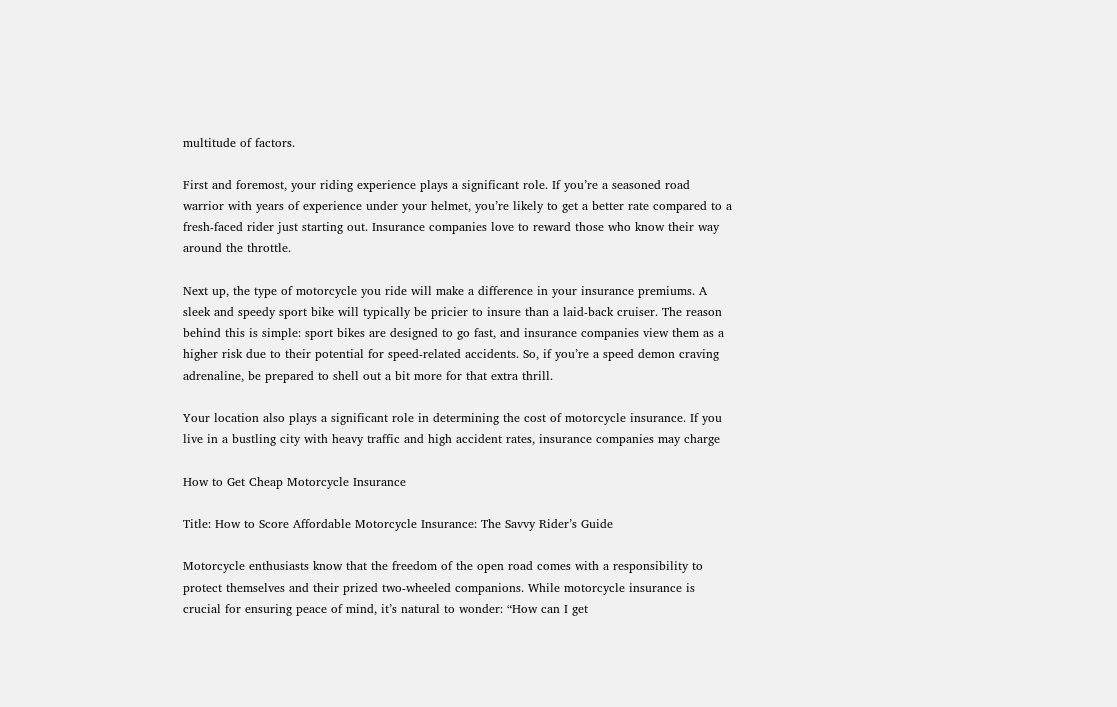multitude of factors.

First and foremost, your riding experience plays a significant role. If you’re a seasoned road warrior with years of experience under your helmet, you’re likely to get a better rate compared to a fresh-faced rider just starting out. Insurance companies love to reward those who know their way around the throttle.

Next up, the type of motorcycle you ride will make a difference in your insurance premiums. A sleek and speedy sport bike will typically be pricier to insure than a laid-back cruiser. The reason behind this is simple: sport bikes are designed to go fast, and insurance companies view them as a higher risk due to their potential for speed-related accidents. So, if you’re a speed demon craving adrenaline, be prepared to shell out a bit more for that extra thrill.

Your location also plays a significant role in determining the cost of motorcycle insurance. If you live in a bustling city with heavy traffic and high accident rates, insurance companies may charge

How to Get Cheap Motorcycle Insurance

Title: How to Score Affordable Motorcycle Insurance: The Savvy Rider’s Guide

Motorcycle enthusiasts know that the freedom of the open road comes with a responsibility to protect themselves and their prized two-wheeled companions. While motorcycle insurance is crucial for ensuring peace of mind, it’s natural to wonder: “How can I get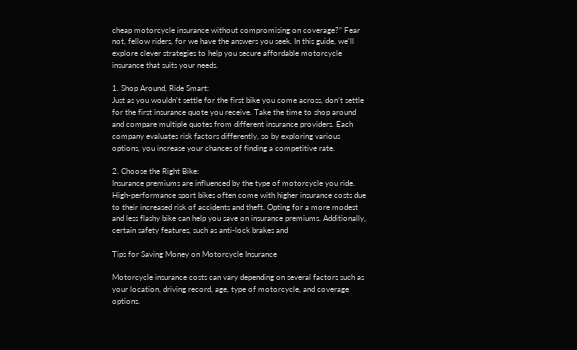cheap motorcycle insurance without compromising on coverage?” Fear not, fellow riders, for we have the answers you seek. In this guide, we’ll explore clever strategies to help you secure affordable motorcycle insurance that suits your needs.

1. Shop Around, Ride Smart:
Just as you wouldn’t settle for the first bike you come across, don’t settle for the first insurance quote you receive. Take the time to shop around and compare multiple quotes from different insurance providers. Each company evaluates risk factors differently, so by exploring various options, you increase your chances of finding a competitive rate.

2. Choose the Right Bike:
Insurance premiums are influenced by the type of motorcycle you ride. High-performance sport bikes often come with higher insurance costs due to their increased risk of accidents and theft. Opting for a more modest and less flashy bike can help you save on insurance premiums. Additionally, certain safety features, such as anti-lock brakes and

Tips for Saving Money on Motorcycle Insurance

Motorcycle insurance costs can vary depending on several factors such as your location, driving record, age, type of motorcycle, and coverage options.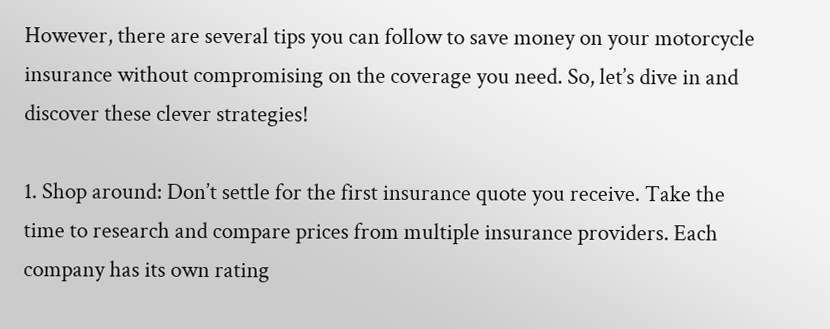However, there are several tips you can follow to save money on your motorcycle insurance without compromising on the coverage you need. So, let’s dive in and discover these clever strategies!

1. Shop around: Don’t settle for the first insurance quote you receive. Take the time to research and compare prices from multiple insurance providers. Each company has its own rating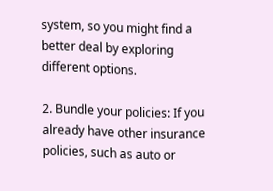system, so you might find a better deal by exploring different options.

2. Bundle your policies: If you already have other insurance policies, such as auto or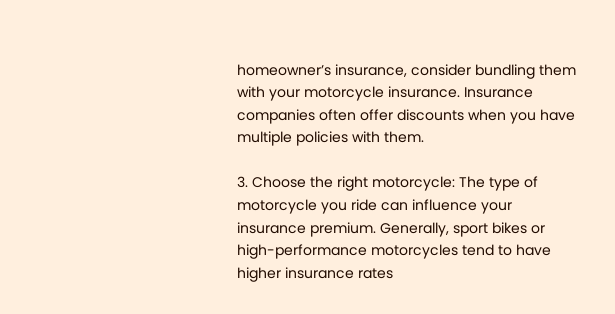homeowner’s insurance, consider bundling them with your motorcycle insurance. Insurance companies often offer discounts when you have multiple policies with them.

3. Choose the right motorcycle: The type of motorcycle you ride can influence your insurance premium. Generally, sport bikes or high-performance motorcycles tend to have higher insurance rates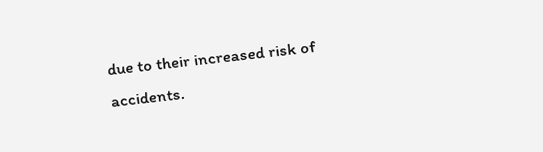due to their increased risk of accidents.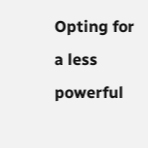Opting for a less powerful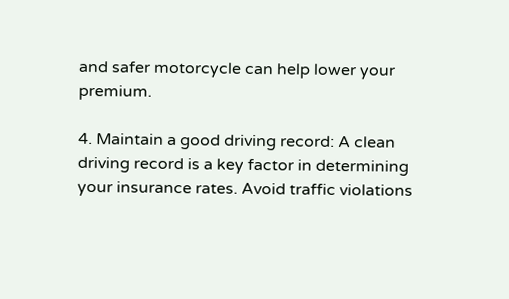and safer motorcycle can help lower your premium.

4. Maintain a good driving record: A clean driving record is a key factor in determining your insurance rates. Avoid traffic violations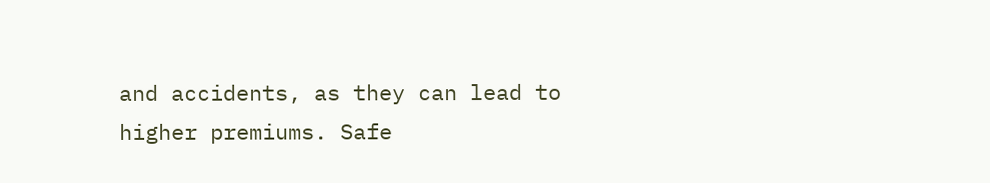and accidents, as they can lead to higher premiums. Safe